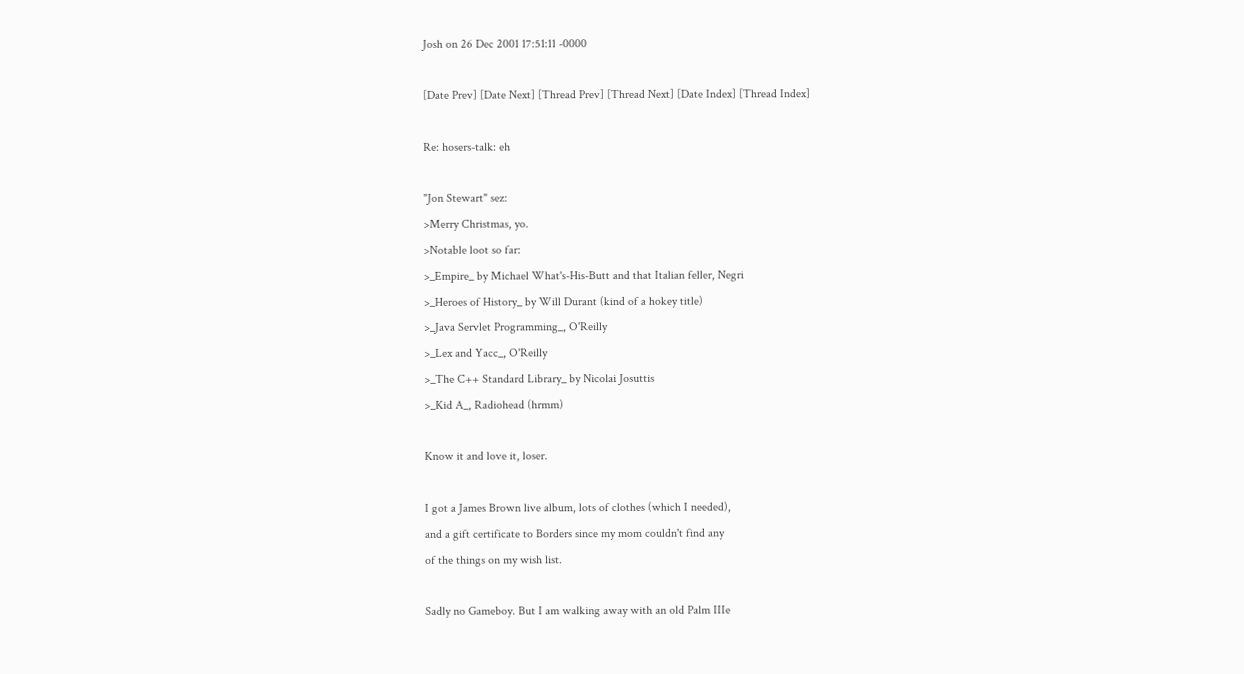Josh on 26 Dec 2001 17:51:11 -0000

[Date Prev] [Date Next] [Thread Prev] [Thread Next] [Date Index] [Thread Index]

Re: hosers-talk: eh

"Jon Stewart" sez:
>Merry Christmas, yo.
>Notable loot so far:
>_Empire_ by Michael What's-His-Butt and that Italian feller, Negri
>_Heroes of History_ by Will Durant (kind of a hokey title)
>_Java Servlet Programming_, O'Reilly
>_Lex and Yacc_, O'Reilly
>_The C++ Standard Library_ by Nicolai Josuttis
>_Kid A_, Radiohead (hrmm)

Know it and love it, loser.

I got a James Brown live album, lots of clothes (which I needed),
and a gift certificate to Borders since my mom couldn't find any
of the things on my wish list.

Sadly no Gameboy. But I am walking away with an old Palm IIIe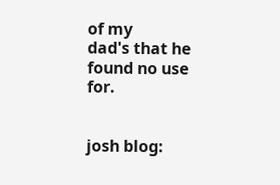of my
dad's that he found no use for.


josh blog: